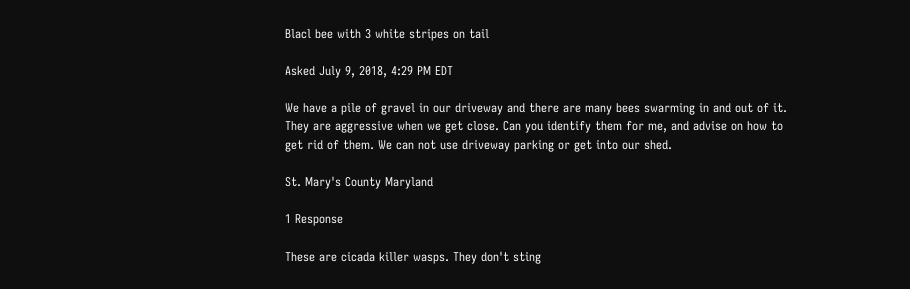Blacl bee with 3 white stripes on tail

Asked July 9, 2018, 4:29 PM EDT

We have a pile of gravel in our driveway and there are many bees swarming in and out of it. They are aggressive when we get close. Can you identify them for me, and advise on how to get rid of them. We can not use driveway parking or get into our shed.

St. Mary's County Maryland

1 Response

These are cicada killer wasps. They don't sting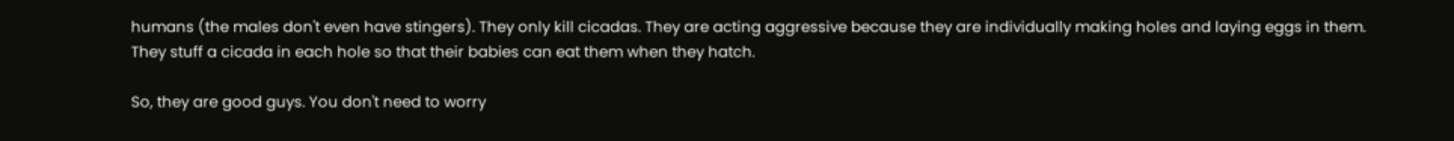humans (the males don't even have stingers). They only kill cicadas. They are acting aggressive because they are individually making holes and laying eggs in them. They stuff a cicada in each hole so that their babies can eat them when they hatch.

So, they are good guys. You don't need to worry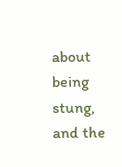about being stung, and the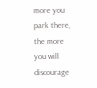more you park there, the more you will discourage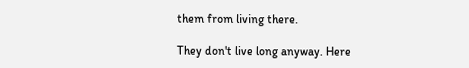them from living there.

They don't live long anyway. Here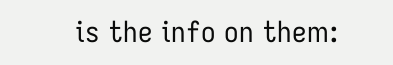is the info on them: